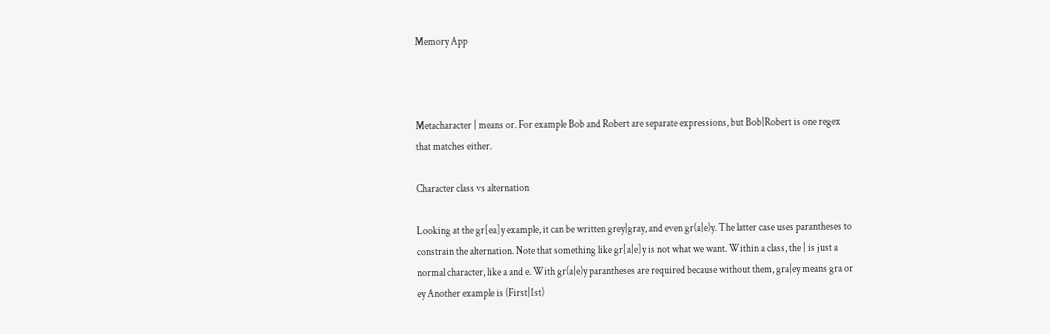Memory App



Metacharacter | means or. For example Bob and Robert are separate expressions, but Bob|Robert is one regex that matches either.

Character class vs alternation

Looking at the gr[ea]y example, it can be written grey|gray, and even gr(a|e)y. The latter case uses parantheses to constrain the alternation. Note that something like gr[a|e]y is not what we want. Within a class, the | is just a normal character, like a and e. With gr(a|e)y parantheses are required because without them, gra|ey means gra or ey Another example is (First|1st)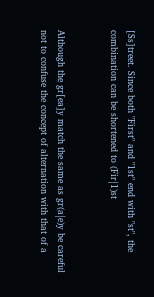[Ss]treet. Since both "First" and "1st" end with "st", the combination can be shortened to (Fir|1)st


Although the gr[ea]y match the same as gr(a|e)y be careful not to confuse the concept of alternation with that of a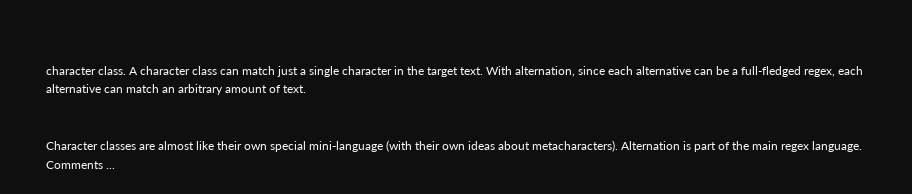character class. A character class can match just a single character in the target text. With alternation, since each alternative can be a full-fledged regex, each alternative can match an arbitrary amount of text.


Character classes are almost like their own special mini-language (with their own ideas about metacharacters). Alternation is part of the main regex language.
Comments ...